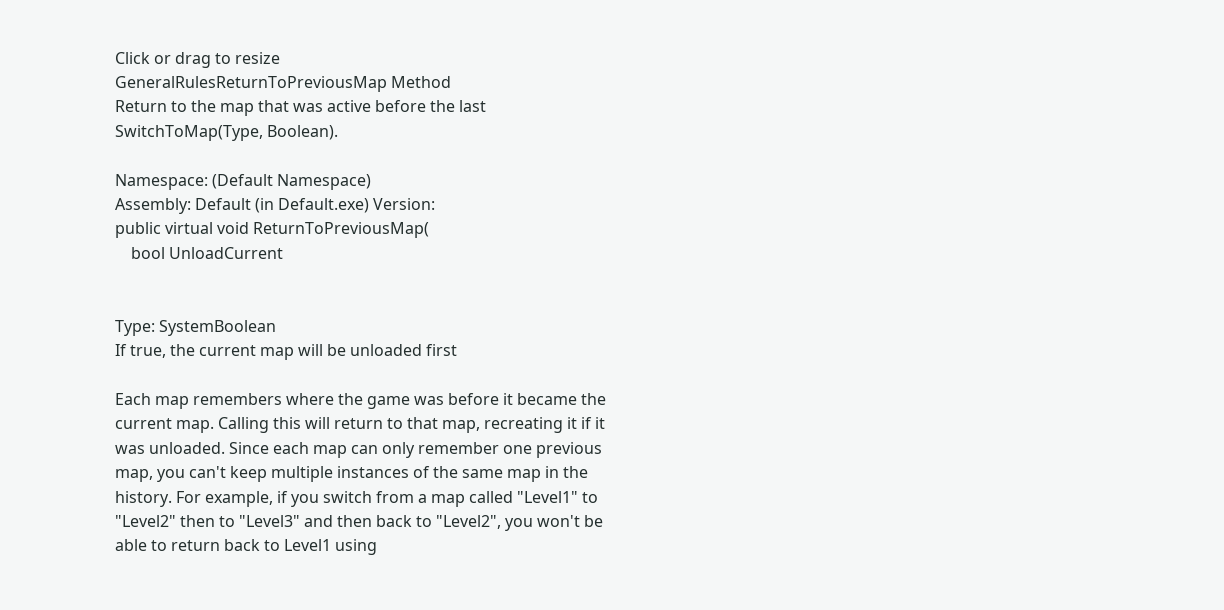Click or drag to resize
GeneralRulesReturnToPreviousMap Method
Return to the map that was active before the last SwitchToMap(Type, Boolean).

Namespace: (Default Namespace)
Assembly: Default (in Default.exe) Version:
public virtual void ReturnToPreviousMap(
    bool UnloadCurrent


Type: SystemBoolean
If true, the current map will be unloaded first

Each map remembers where the game was before it became the current map. Calling this will return to that map, recreating it if it was unloaded. Since each map can only remember one previous map, you can't keep multiple instances of the same map in the history. For example, if you switch from a map called "Level1" to "Level2" then to "Level3" and then back to "Level2", you won't be able to return back to Level1 using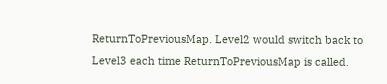ReturnToPreviousMap. Level2 would switch back to Level3 each time ReturnToPreviousMap is called.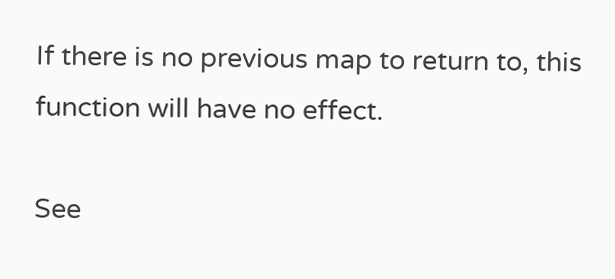If there is no previous map to return to, this function will have no effect.

See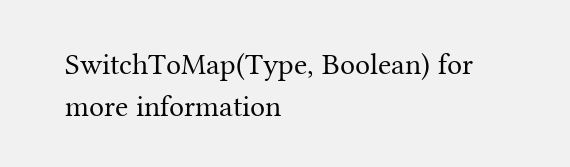SwitchToMap(Type, Boolean) for more information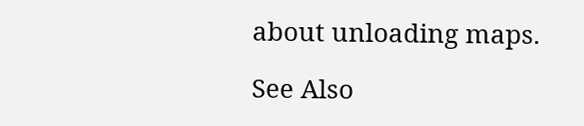about unloading maps.

See Also